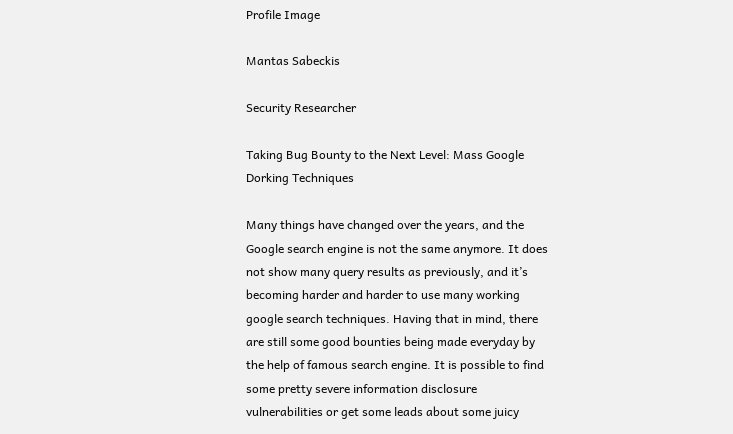Profile Image

Mantas Sabeckis

Security Researcher

Taking Bug Bounty to the Next Level: Mass Google Dorking Techniques

Many things have changed over the years, and the Google search engine is not the same anymore. It does not show many query results as previously, and it’s becoming harder and harder to use many working google search techniques. Having that in mind, there are still some good bounties being made everyday by the help of famous search engine. It is possible to find some pretty severe information disclosure vulnerabilities or get some leads about some juicy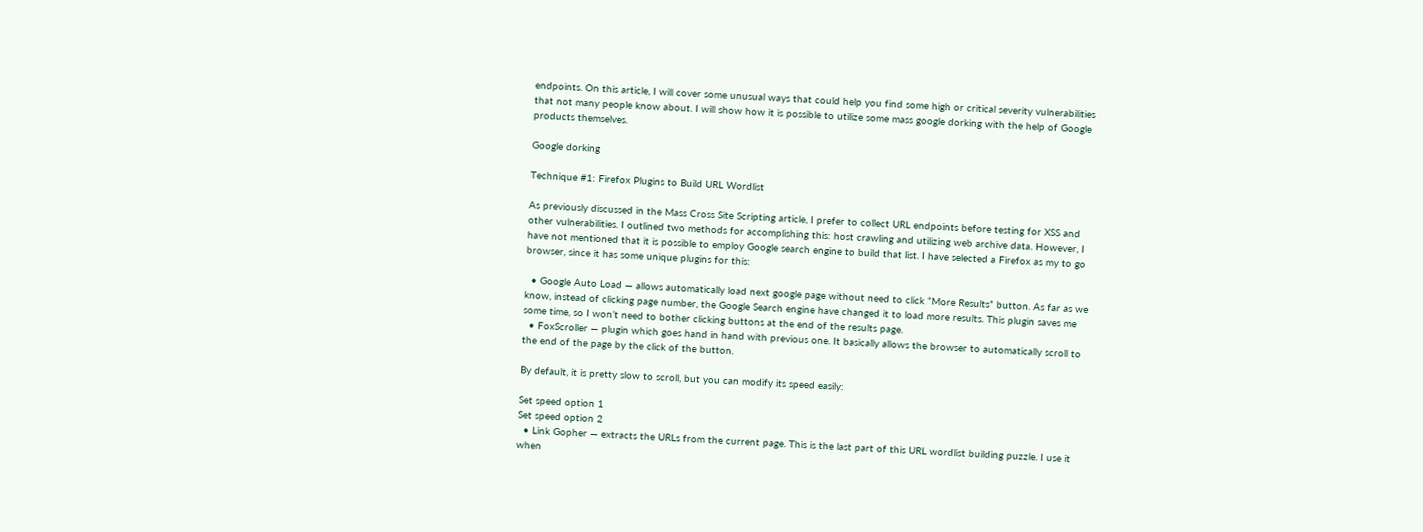endpoints. On this article, I will cover some unusual ways that could help you find some high or critical severity vulnerabilities that not many people know about. I will show how it is possible to utilize some mass google dorking with the help of Google products themselves.

Google dorking

Technique #1: Firefox Plugins to Build URL Wordlist

As previously discussed in the Mass Cross Site Scripting article, I prefer to collect URL endpoints before testing for XSS and other vulnerabilities. I outlined two methods for accomplishing this: host crawling and utilizing web archive data. However, I have not mentioned that it is possible to employ Google search engine to build that list. I have selected a Firefox as my to go browser, since it has some unique plugins for this:

  • Google Auto Load — allows automatically load next google page without need to click “More Results” button. As far as we know, instead of clicking page number, the Google Search engine have changed it to load more results. This plugin saves me some time, so I won’t need to bother clicking buttons at the end of the results page.
  • FoxScroller — plugin which goes hand in hand with previous one. It basically allows the browser to automatically scroll to the end of the page by the click of the button.

By default, it is pretty slow to scroll, but you can modify its speed easily:

Set speed option 1
Set speed option 2
  • Link Gopher — extracts the URLs from the current page. This is the last part of this URL wordlist building puzzle. I use it when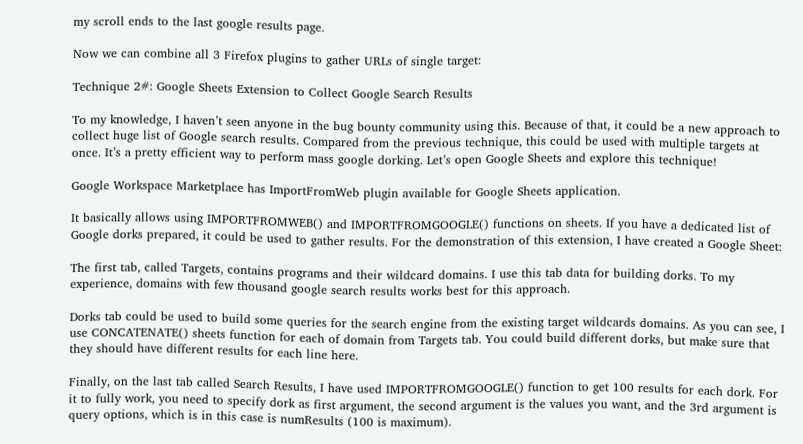my scroll ends to the last google results page.

Now we can combine all 3 Firefox plugins to gather URLs of single target:

Technique 2#: Google Sheets Extension to Collect Google Search Results

To my knowledge, I haven’t seen anyone in the bug bounty community using this. Because of that, it could be a new approach to collect huge list of Google search results. Compared from the previous technique, this could be used with multiple targets at once. It’s a pretty efficient way to perform mass google dorking. Let’s open Google Sheets and explore this technique!

Google Workspace Marketplace has ImportFromWeb plugin available for Google Sheets application.

It basically allows using IMPORTFROMWEB() and IMPORTFROMGOOGLE() functions on sheets. If you have a dedicated list of Google dorks prepared, it could be used to gather results. For the demonstration of this extension, I have created a Google Sheet:

The first tab, called Targets, contains programs and their wildcard domains. I use this tab data for building dorks. To my experience, domains with few thousand google search results works best for this approach.

Dorks tab could be used to build some queries for the search engine from the existing target wildcards domains. As you can see, I use CONCATENATE() sheets function for each of domain from Targets tab. You could build different dorks, but make sure that they should have different results for each line here.

Finally, on the last tab called Search Results, I have used IMPORTFROMGOOGLE() function to get 100 results for each dork. For it to fully work, you need to specify dork as first argument, the second argument is the values you want, and the 3rd argument is query options, which is in this case is numResults (100 is maximum).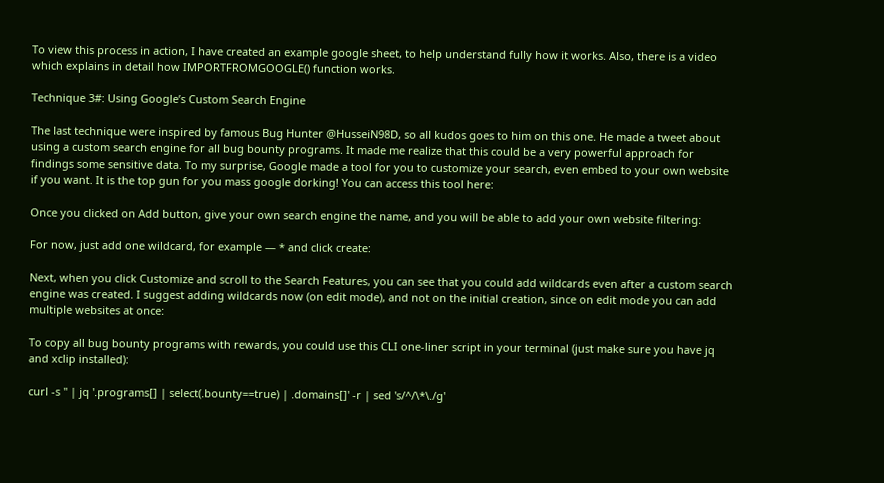To view this process in action, I have created an example google sheet, to help understand fully how it works. Also, there is a video which explains in detail how IMPORTFROMGOOGLE() function works.

Technique 3#: Using Google’s Custom Search Engine

The last technique were inspired by famous Bug Hunter @HusseiN98D, so all kudos goes to him on this one. He made a tweet about using a custom search engine for all bug bounty programs. It made me realize that this could be a very powerful approach for findings some sensitive data. To my surprise, Google made a tool for you to customize your search, even embed to your own website if you want. It is the top gun for you mass google dorking! You can access this tool here:

Once you clicked on Add button, give your own search engine the name, and you will be able to add your own website filtering:

For now, just add one wildcard, for example — * and click create:

Next, when you click Customize and scroll to the Search Features, you can see that you could add wildcards even after a custom search engine was created. I suggest adding wildcards now (on edit mode), and not on the initial creation, since on edit mode you can add multiple websites at once:

To copy all bug bounty programs with rewards, you could use this CLI one-liner script in your terminal (just make sure you have jq and xclip installed):

curl -s '' | jq '.programs[] | select(.bounty==true) | .domains[]' -r | sed 's/^/\*\./g'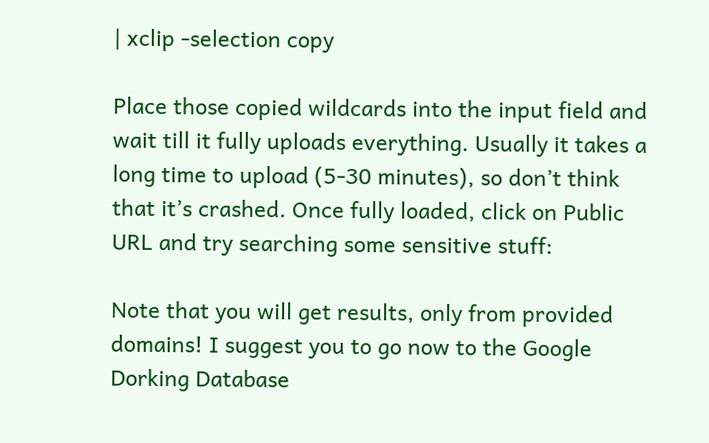| xclip -selection copy

Place those copied wildcards into the input field and wait till it fully uploads everything. Usually it takes a long time to upload (5-30 minutes), so don’t think that it’s crashed. Once fully loaded, click on Public URL and try searching some sensitive stuff:

Note that you will get results, only from provided domains! I suggest you to go now to the Google Dorking Database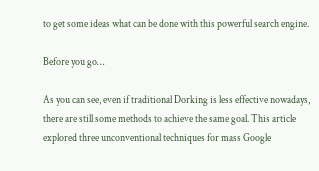to get some ideas what can be done with this powerful search engine.

Before you go…

As you can see, even if traditional Dorking is less effective nowadays, there are still some methods to achieve the same goal. This article explored three unconventional techniques for mass Google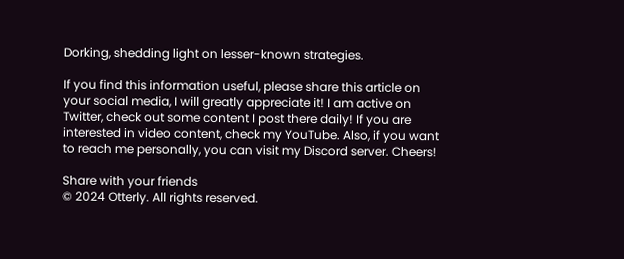Dorking, shedding light on lesser-known strategies.

If you find this information useful, please share this article on your social media, I will greatly appreciate it! I am active on Twitter, check out some content I post there daily! If you are interested in video content, check my YouTube. Also, if you want to reach me personally, you can visit my Discord server. Cheers!

Share with your friends
© 2024 Otterly. All rights reserved.